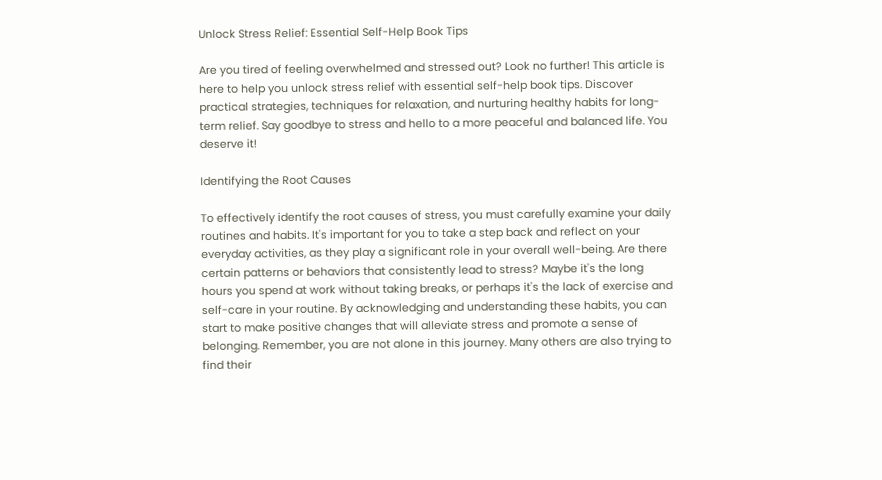Unlock Stress Relief: Essential Self-Help Book Tips

Are you tired of feeling overwhelmed and stressed out? Look no further! This article is here to help you unlock stress relief with essential self-help book tips. Discover practical strategies, techniques for relaxation, and nurturing healthy habits for long-term relief. Say goodbye to stress and hello to a more peaceful and balanced life. You deserve it!

Identifying the Root Causes

To effectively identify the root causes of stress, you must carefully examine your daily routines and habits. It's important for you to take a step back and reflect on your everyday activities, as they play a significant role in your overall well-being. Are there certain patterns or behaviors that consistently lead to stress? Maybe it's the long hours you spend at work without taking breaks, or perhaps it's the lack of exercise and self-care in your routine. By acknowledging and understanding these habits, you can start to make positive changes that will alleviate stress and promote a sense of belonging. Remember, you are not alone in this journey. Many others are also trying to find their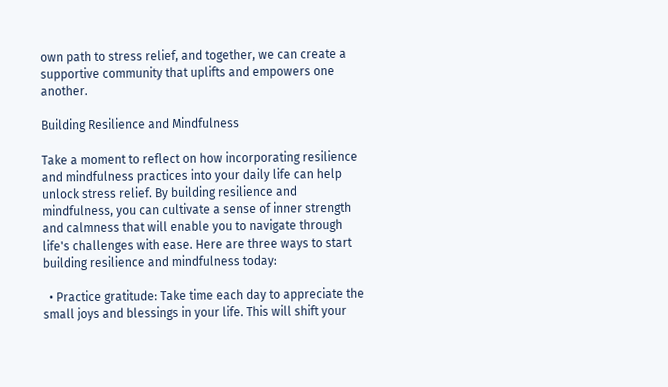own path to stress relief, and together, we can create a supportive community that uplifts and empowers one another.

Building Resilience and Mindfulness

Take a moment to reflect on how incorporating resilience and mindfulness practices into your daily life can help unlock stress relief. By building resilience and mindfulness, you can cultivate a sense of inner strength and calmness that will enable you to navigate through life's challenges with ease. Here are three ways to start building resilience and mindfulness today:

  • Practice gratitude: Take time each day to appreciate the small joys and blessings in your life. This will shift your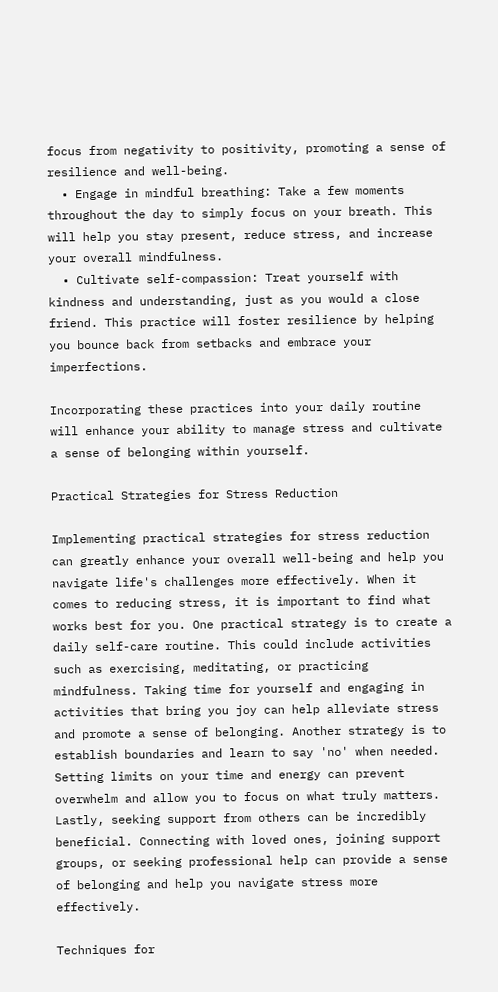focus from negativity to positivity, promoting a sense of resilience and well-being.
  • Engage in mindful breathing: Take a few moments throughout the day to simply focus on your breath. This will help you stay present, reduce stress, and increase your overall mindfulness.
  • Cultivate self-compassion: Treat yourself with kindness and understanding, just as you would a close friend. This practice will foster resilience by helping you bounce back from setbacks and embrace your imperfections.

Incorporating these practices into your daily routine will enhance your ability to manage stress and cultivate a sense of belonging within yourself.

Practical Strategies for Stress Reduction

Implementing practical strategies for stress reduction can greatly enhance your overall well-being and help you navigate life's challenges more effectively. When it comes to reducing stress, it is important to find what works best for you. One practical strategy is to create a daily self-care routine. This could include activities such as exercising, meditating, or practicing mindfulness. Taking time for yourself and engaging in activities that bring you joy can help alleviate stress and promote a sense of belonging. Another strategy is to establish boundaries and learn to say 'no' when needed. Setting limits on your time and energy can prevent overwhelm and allow you to focus on what truly matters. Lastly, seeking support from others can be incredibly beneficial. Connecting with loved ones, joining support groups, or seeking professional help can provide a sense of belonging and help you navigate stress more effectively.

Techniques for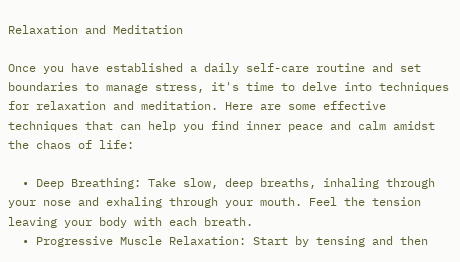Relaxation and Meditation

Once you have established a daily self-care routine and set boundaries to manage stress, it's time to delve into techniques for relaxation and meditation. Here are some effective techniques that can help you find inner peace and calm amidst the chaos of life:

  • Deep Breathing: Take slow, deep breaths, inhaling through your nose and exhaling through your mouth. Feel the tension leaving your body with each breath.
  • Progressive Muscle Relaxation: Start by tensing and then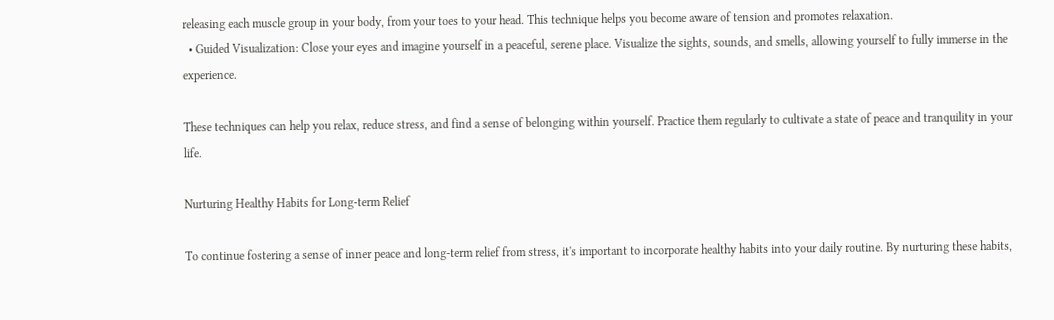releasing each muscle group in your body, from your toes to your head. This technique helps you become aware of tension and promotes relaxation.
  • Guided Visualization: Close your eyes and imagine yourself in a peaceful, serene place. Visualize the sights, sounds, and smells, allowing yourself to fully immerse in the experience.

These techniques can help you relax, reduce stress, and find a sense of belonging within yourself. Practice them regularly to cultivate a state of peace and tranquility in your life.

Nurturing Healthy Habits for Long-term Relief

To continue fostering a sense of inner peace and long-term relief from stress, it's important to incorporate healthy habits into your daily routine. By nurturing these habits,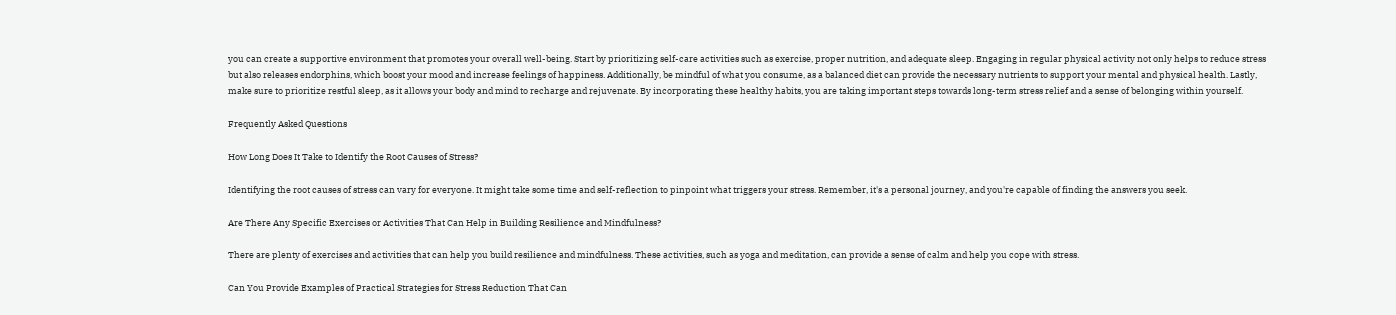you can create a supportive environment that promotes your overall well-being. Start by prioritizing self-care activities such as exercise, proper nutrition, and adequate sleep. Engaging in regular physical activity not only helps to reduce stress but also releases endorphins, which boost your mood and increase feelings of happiness. Additionally, be mindful of what you consume, as a balanced diet can provide the necessary nutrients to support your mental and physical health. Lastly, make sure to prioritize restful sleep, as it allows your body and mind to recharge and rejuvenate. By incorporating these healthy habits, you are taking important steps towards long-term stress relief and a sense of belonging within yourself.

Frequently Asked Questions

How Long Does It Take to Identify the Root Causes of Stress?

Identifying the root causes of stress can vary for everyone. It might take some time and self-reflection to pinpoint what triggers your stress. Remember, it's a personal journey, and you're capable of finding the answers you seek.

Are There Any Specific Exercises or Activities That Can Help in Building Resilience and Mindfulness?

There are plenty of exercises and activities that can help you build resilience and mindfulness. These activities, such as yoga and meditation, can provide a sense of calm and help you cope with stress.

Can You Provide Examples of Practical Strategies for Stress Reduction That Can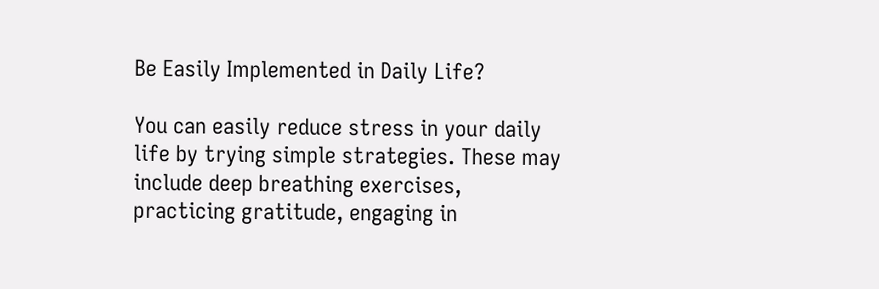Be Easily Implemented in Daily Life?

You can easily reduce stress in your daily life by trying simple strategies. These may include deep breathing exercises, practicing gratitude, engaging in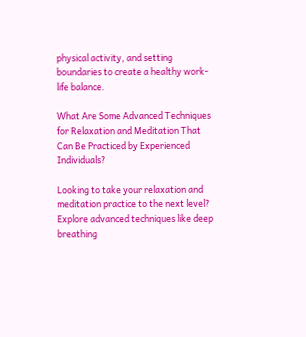physical activity, and setting boundaries to create a healthy work-life balance.

What Are Some Advanced Techniques for Relaxation and Meditation That Can Be Practiced by Experienced Individuals?

Looking to take your relaxation and meditation practice to the next level? Explore advanced techniques like deep breathing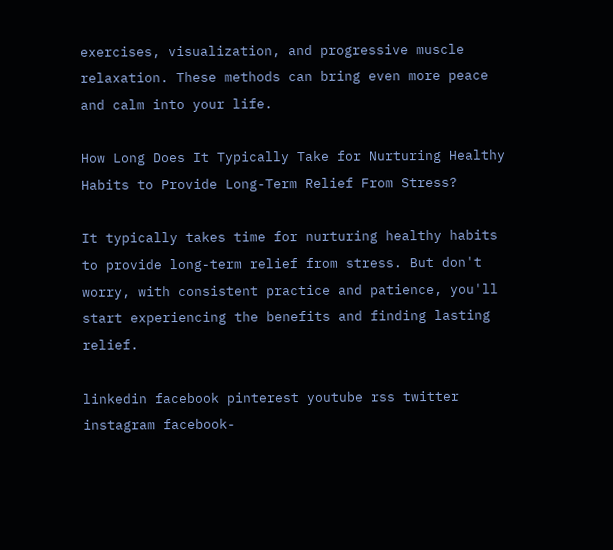exercises, visualization, and progressive muscle relaxation. These methods can bring even more peace and calm into your life.

How Long Does It Typically Take for Nurturing Healthy Habits to Provide Long-Term Relief From Stress?

It typically takes time for nurturing healthy habits to provide long-term relief from stress. But don't worry, with consistent practice and patience, you'll start experiencing the benefits and finding lasting relief.

linkedin facebook pinterest youtube rss twitter instagram facebook-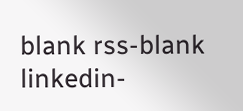blank rss-blank linkedin-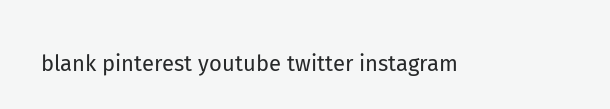blank pinterest youtube twitter instagram